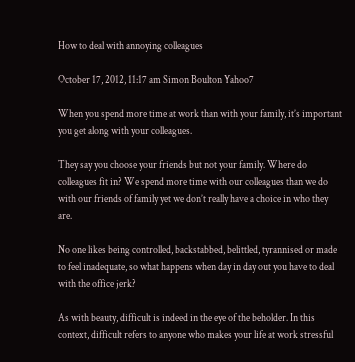How to deal with annoying colleagues

October 17, 2012, 11:17 am Simon Boulton Yahoo7

When you spend more time at work than with your family, it’s important you get along with your colleagues.

They say you choose your friends but not your family. Where do colleagues fit in? We spend more time with our colleagues than we do with our friends of family yet we don’t really have a choice in who they are.

No one likes being controlled, backstabbed, belittled, tyrannised or made to feel inadequate, so what happens when day in day out you have to deal with the office jerk?

As with beauty, difficult is indeed in the eye of the beholder. In this context, difficult refers to anyone who makes your life at work stressful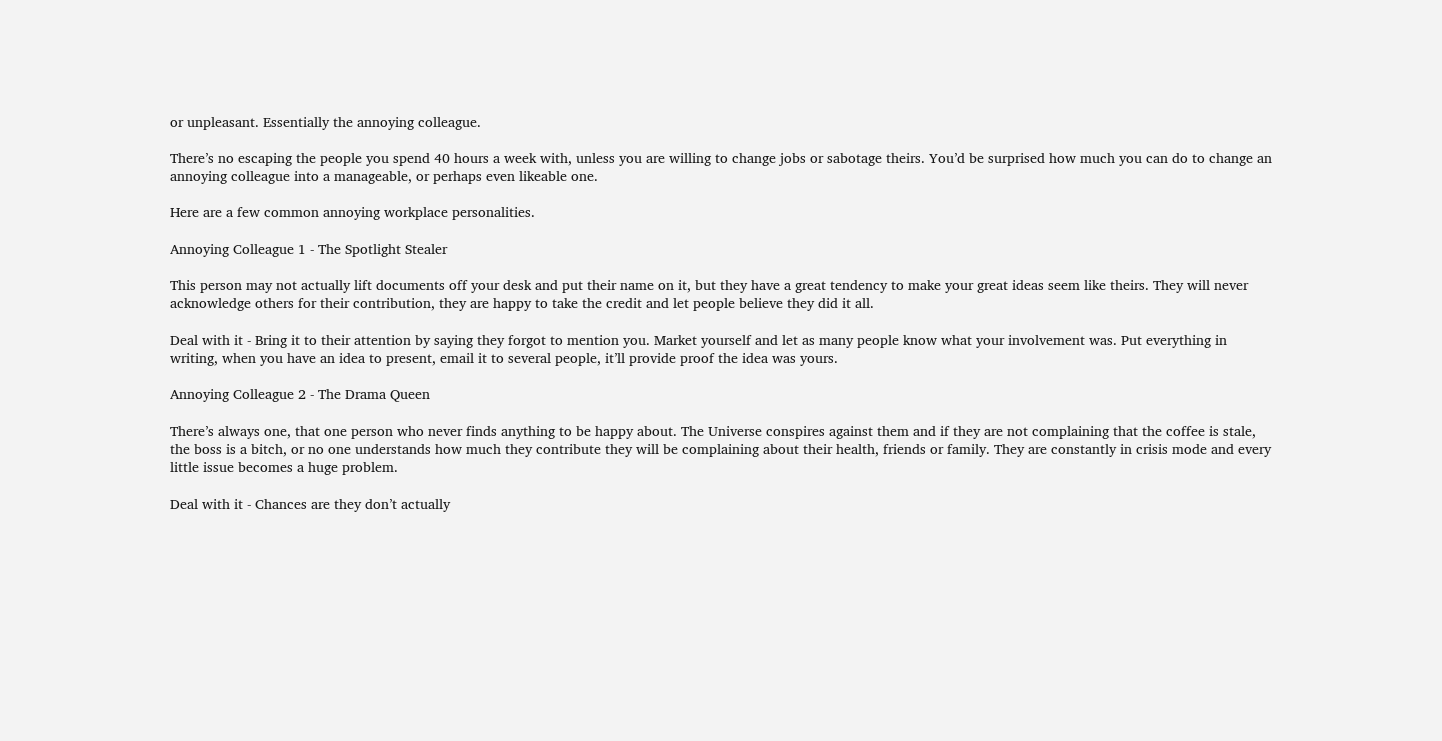or unpleasant. Essentially the annoying colleague.

There’s no escaping the people you spend 40 hours a week with, unless you are willing to change jobs or sabotage theirs. You’d be surprised how much you can do to change an annoying colleague into a manageable, or perhaps even likeable one.

Here are a few common annoying workplace personalities.

Annoying Colleague 1 - The Spotlight Stealer

This person may not actually lift documents off your desk and put their name on it, but they have a great tendency to make your great ideas seem like theirs. They will never acknowledge others for their contribution, they are happy to take the credit and let people believe they did it all.

Deal with it - Bring it to their attention by saying they forgot to mention you. Market yourself and let as many people know what your involvement was. Put everything in writing, when you have an idea to present, email it to several people, it’ll provide proof the idea was yours.

Annoying Colleague 2 - The Drama Queen

There’s always one, that one person who never finds anything to be happy about. The Universe conspires against them and if they are not complaining that the coffee is stale, the boss is a bitch, or no one understands how much they contribute they will be complaining about their health, friends or family. They are constantly in crisis mode and every little issue becomes a huge problem.

Deal with it - Chances are they don’t actually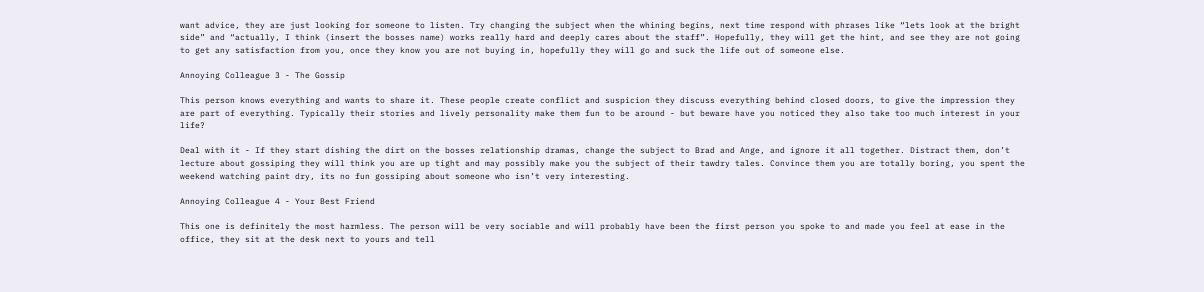want advice, they are just looking for someone to listen. Try changing the subject when the whining begins, next time respond with phrases like “lets look at the bright side” and “actually, I think (insert the bosses name) works really hard and deeply cares about the staff”. Hopefully, they will get the hint, and see they are not going to get any satisfaction from you, once they know you are not buying in, hopefully they will go and suck the life out of someone else.

Annoying Colleague 3 - The Gossip

This person knows everything and wants to share it. These people create conflict and suspicion they discuss everything behind closed doors, to give the impression they are part of everything. Typically their stories and lively personality make them fun to be around - but beware have you noticed they also take too much interest in your life?

Deal with it - If they start dishing the dirt on the bosses relationship dramas, change the subject to Brad and Ange, and ignore it all together. Distract them, don’t lecture about gossiping they will think you are up tight and may possibly make you the subject of their tawdry tales. Convince them you are totally boring, you spent the weekend watching paint dry, its no fun gossiping about someone who isn’t very interesting.

Annoying Colleague 4 - Your Best Friend

This one is definitely the most harmless. The person will be very sociable and will probably have been the first person you spoke to and made you feel at ease in the office, they sit at the desk next to yours and tell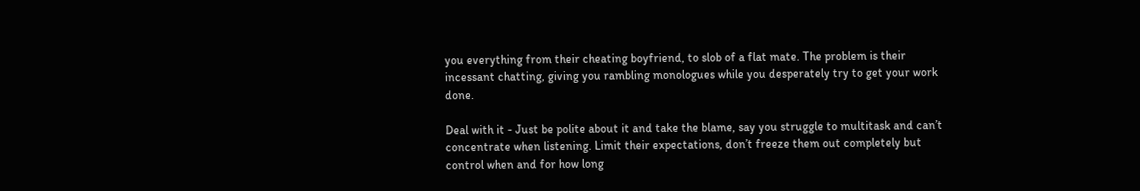you everything from their cheating boyfriend, to slob of a flat mate. The problem is their incessant chatting, giving you rambling monologues while you desperately try to get your work done.

Deal with it - Just be polite about it and take the blame, say you struggle to multitask and can’t concentrate when listening. Limit their expectations, don’t freeze them out completely but control when and for how long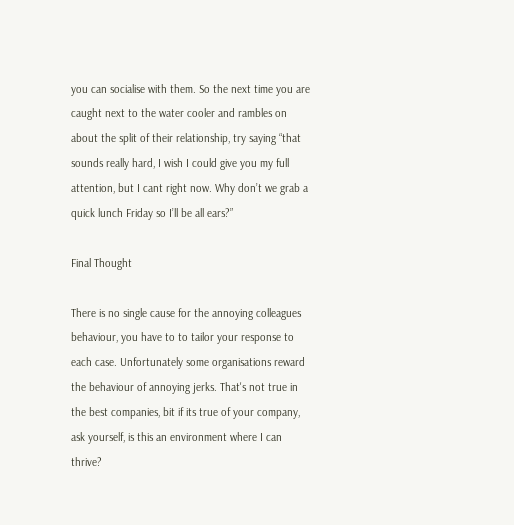you can socialise with them. So the next time you are caught next to the water cooler and rambles on about the split of their relationship, try saying “that sounds really hard, I wish I could give you my full attention, but I cant right now. Why don’t we grab a quick lunch Friday so I’ll be all ears?”

Final Thought

There is no single cause for the annoying colleagues behaviour, you have to to tailor your response to each case. Unfortunately some organisations reward the behaviour of annoying jerks. That's not true in the best companies, bit if its true of your company, ask yourself, is this an environment where I can thrive?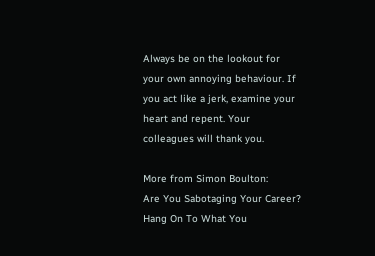Always be on the lookout for your own annoying behaviour. If you act like a jerk, examine your heart and repent. Your colleagues will thank you.

More from Simon Boulton:
Are You Sabotaging Your Career?
Hang On To What You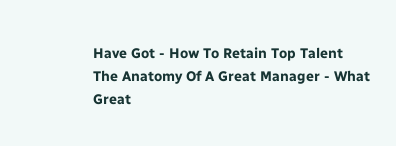Have Got - How To Retain Top Talent
The Anatomy Of A Great Manager - What Great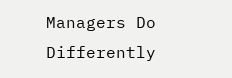Managers Do Differently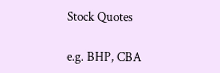Stock Quotes

e.g. BHP, CBA